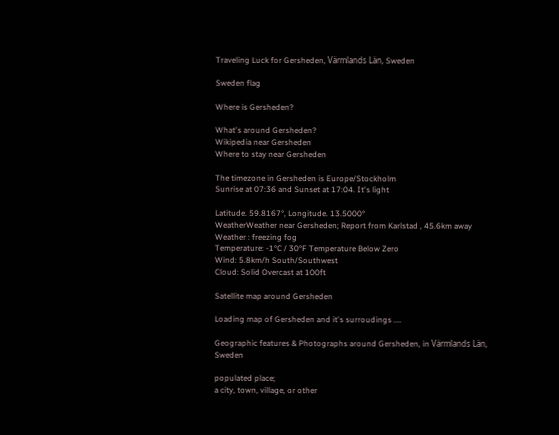Traveling Luck for Gersheden, Värmlands Län, Sweden

Sweden flag

Where is Gersheden?

What's around Gersheden?
Wikipedia near Gersheden
Where to stay near Gersheden

The timezone in Gersheden is Europe/Stockholm
Sunrise at 07:36 and Sunset at 17:04. It's light

Latitude. 59.8167°, Longitude. 13.5000°
WeatherWeather near Gersheden; Report from Karlstad , 45.6km away
Weather : freezing fog
Temperature: -1°C / 30°F Temperature Below Zero
Wind: 5.8km/h South/Southwest
Cloud: Solid Overcast at 100ft

Satellite map around Gersheden

Loading map of Gersheden and it's surroudings ....

Geographic features & Photographs around Gersheden, in Värmlands Län, Sweden

populated place;
a city, town, village, or other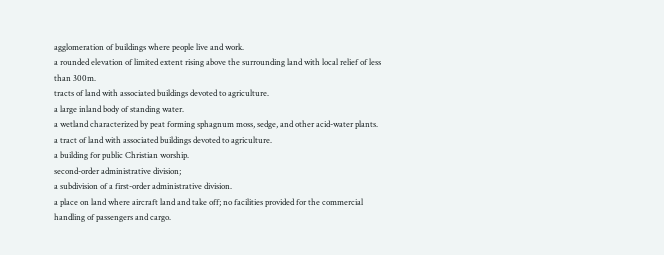agglomeration of buildings where people live and work.
a rounded elevation of limited extent rising above the surrounding land with local relief of less than 300m.
tracts of land with associated buildings devoted to agriculture.
a large inland body of standing water.
a wetland characterized by peat forming sphagnum moss, sedge, and other acid-water plants.
a tract of land with associated buildings devoted to agriculture.
a building for public Christian worship.
second-order administrative division;
a subdivision of a first-order administrative division.
a place on land where aircraft land and take off; no facilities provided for the commercial handling of passengers and cargo.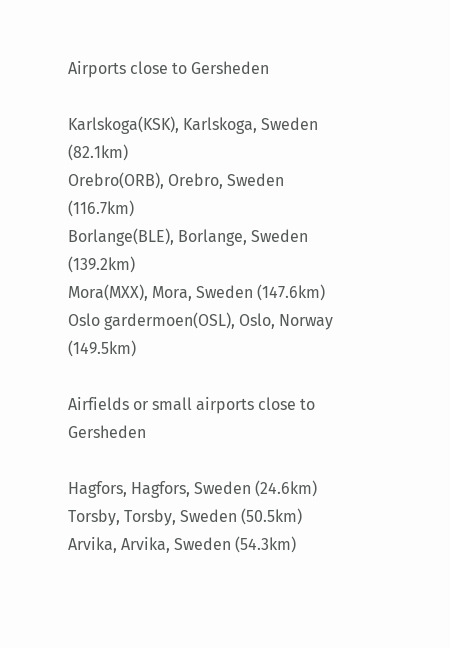Airports close to Gersheden

Karlskoga(KSK), Karlskoga, Sweden (82.1km)
Orebro(ORB), Orebro, Sweden (116.7km)
Borlange(BLE), Borlange, Sweden (139.2km)
Mora(MXX), Mora, Sweden (147.6km)
Oslo gardermoen(OSL), Oslo, Norway (149.5km)

Airfields or small airports close to Gersheden

Hagfors, Hagfors, Sweden (24.6km)
Torsby, Torsby, Sweden (50.5km)
Arvika, Arvika, Sweden (54.3km)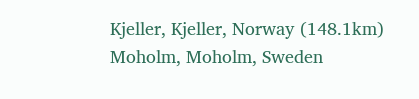Kjeller, Kjeller, Norway (148.1km)
Moholm, Moholm, Sweden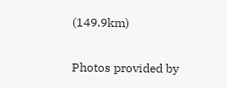(149.9km)

Photos provided by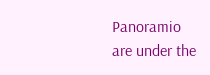Panoramio are under the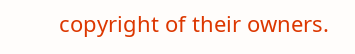copyright of their owners.